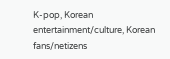K-pop, Korean entertainment/culture, Korean fans/netizens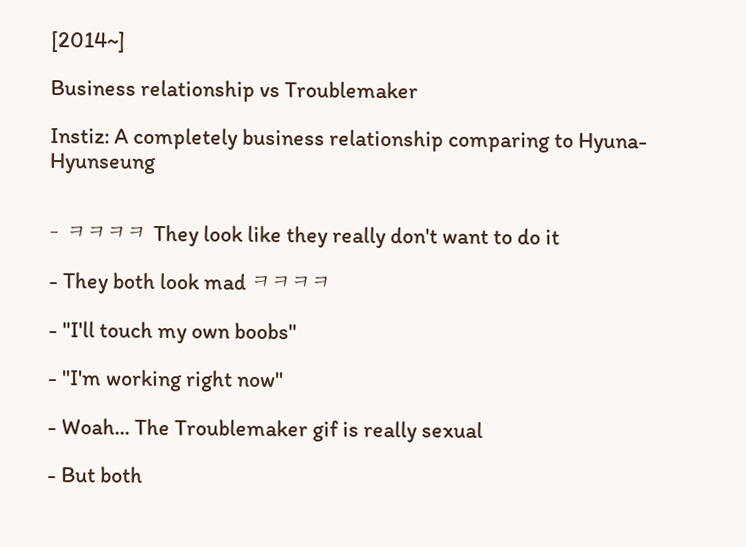[2014~]

Business relationship vs Troublemaker

Instiz: A completely business relationship comparing to Hyuna-Hyunseung


- ㅋㅋㅋㅋ They look like they really don't want to do it

- They both look mad ㅋㅋㅋㅋ

- "I'll touch my own boobs"

- "I'm working right now"

- Woah... The Troublemaker gif is really sexual

- But both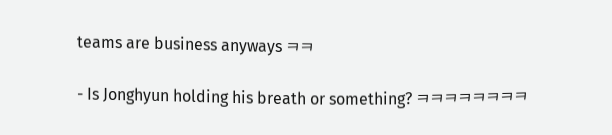teams are business anyways ㅋㅋ

- Is Jonghyun holding his breath or something? ㅋㅋㅋㅋㅋㅋㅋㅋ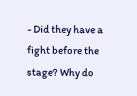- Did they have a fight before the stage? Why do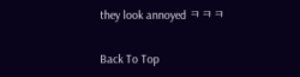they look annoyed ㅋㅋㅋ

Back To Top